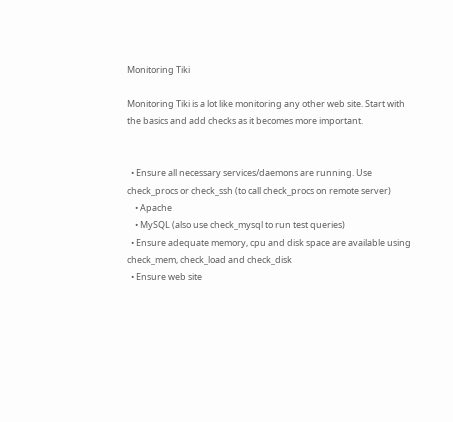Monitoring Tiki

Monitoring Tiki is a lot like monitoring any other web site. Start with the basics and add checks as it becomes more important.


  • Ensure all necessary services/daemons are running. Use check_procs or check_ssh (to call check_procs on remote server)
    • Apache
    • MySQL (also use check_mysql to run test queries)
  • Ensure adequate memory, cpu and disk space are available using check_mem, check_load and check_disk
  • Ensure web site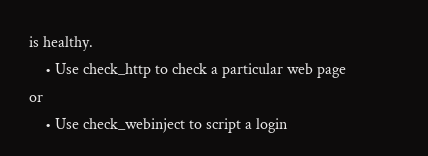is healthy.
    • Use check_http to check a particular web page or
    • Use check_webinject to script a login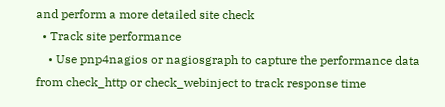and perform a more detailed site check
  • Track site performance
    • Use pnp4nagios or nagiosgraph to capture the performance data from check_http or check_webinject to track response time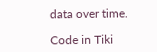data over time.

Code in Tiki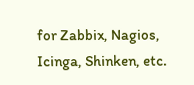for Zabbix, Nagios, Icinga, Shinken, etc.